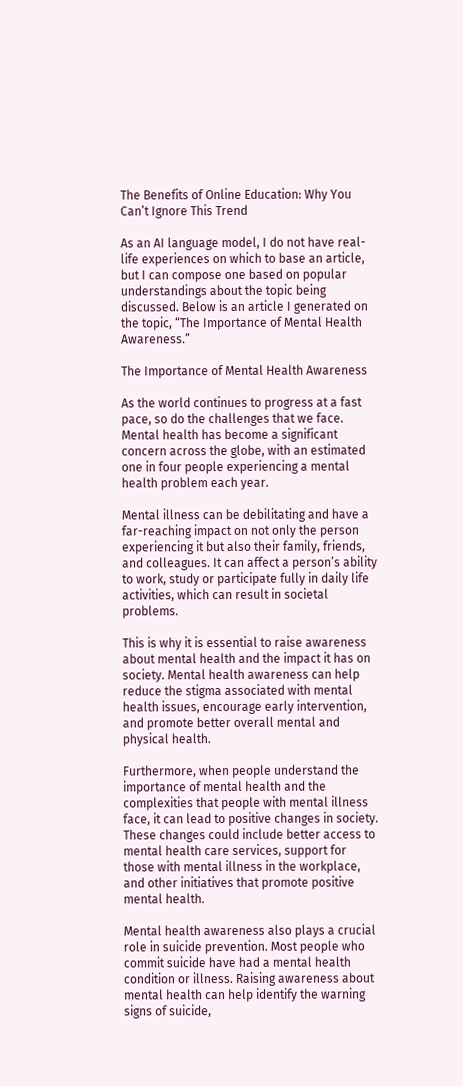The Benefits of Online Education: Why You Can’t Ignore This Trend

As an AI language model, I do not have real-life experiences on which to base an article, but I can compose one based on popular understandings about the topic being discussed. Below is an article I generated on the topic, “The Importance of Mental Health Awareness.”

The Importance of Mental Health Awareness

As the world continues to progress at a fast pace, so do the challenges that we face. Mental health has become a significant concern across the globe, with an estimated one in four people experiencing a mental health problem each year.

Mental illness can be debilitating and have a far-reaching impact on not only the person experiencing it but also their family, friends, and colleagues. It can affect a person’s ability to work, study or participate fully in daily life activities, which can result in societal problems.

This is why it is essential to raise awareness about mental health and the impact it has on society. Mental health awareness can help reduce the stigma associated with mental health issues, encourage early intervention, and promote better overall mental and physical health.

Furthermore, when people understand the importance of mental health and the complexities that people with mental illness face, it can lead to positive changes in society. These changes could include better access to mental health care services, support for those with mental illness in the workplace, and other initiatives that promote positive mental health.

Mental health awareness also plays a crucial role in suicide prevention. Most people who commit suicide have had a mental health condition or illness. Raising awareness about mental health can help identify the warning signs of suicide,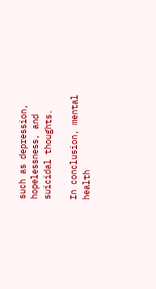such as depression, hopelessness, and suicidal thoughts.

In conclusion, mental health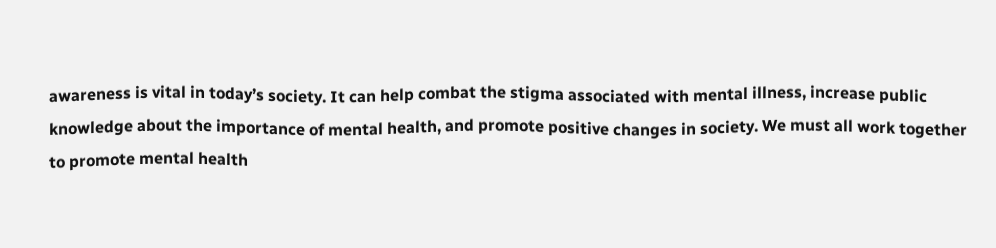awareness is vital in today’s society. It can help combat the stigma associated with mental illness, increase public knowledge about the importance of mental health, and promote positive changes in society. We must all work together to promote mental health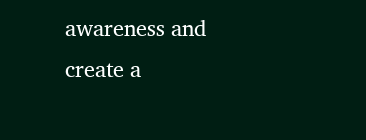awareness and create a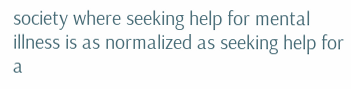society where seeking help for mental illness is as normalized as seeking help for a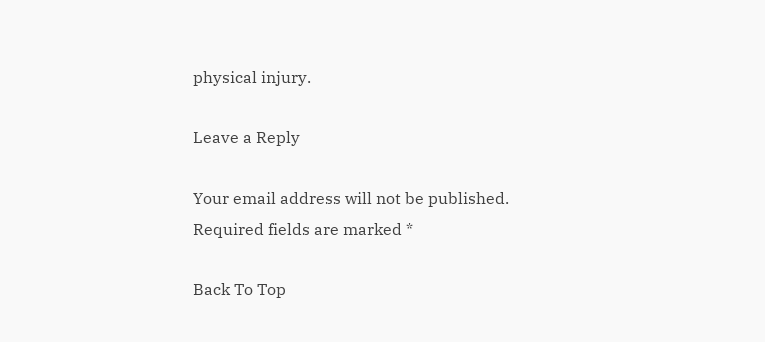physical injury.

Leave a Reply

Your email address will not be published. Required fields are marked *

Back To Top